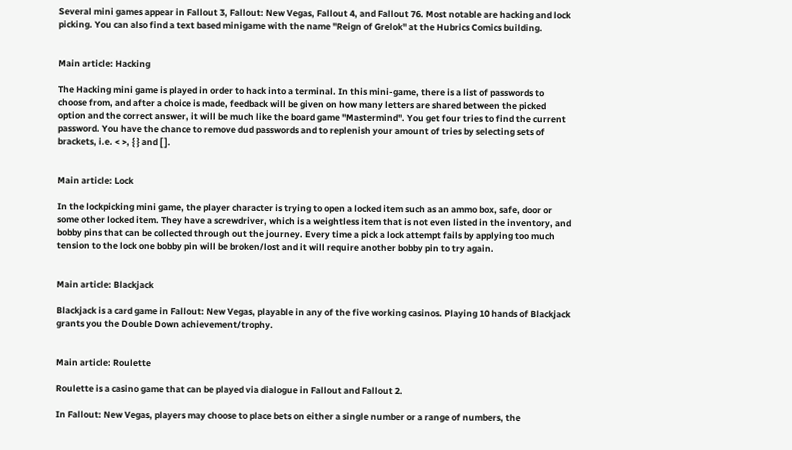Several mini games appear in Fallout 3, Fallout: New Vegas, Fallout 4, and Fallout 76. Most notable are hacking and lock picking. You can also find a text based minigame with the name "Reign of Grelok" at the Hubrics Comics building.


Main article: Hacking

The Hacking mini game is played in order to hack into a terminal. In this mini-game, there is a list of passwords to choose from, and after a choice is made, feedback will be given on how many letters are shared between the picked option and the correct answer, it will be much like the board game "Mastermind". You get four tries to find the current password. You have the chance to remove dud passwords and to replenish your amount of tries by selecting sets of brackets, i.e. < >, { } and [ ].


Main article: Lock

In the lockpicking mini game, the player character is trying to open a locked item such as an ammo box, safe, door or some other locked item. They have a screwdriver, which is a weightless item that is not even listed in the inventory, and bobby pins that can be collected through out the journey. Every time a pick a lock attempt fails by applying too much tension to the lock one bobby pin will be broken/lost and it will require another bobby pin to try again.


Main article: Blackjack

Blackjack is a card game in Fallout: New Vegas, playable in any of the five working casinos. Playing 10 hands of Blackjack grants you the Double Down achievement/trophy.


Main article: Roulette

Roulette is a casino game that can be played via dialogue in Fallout and Fallout 2.

In Fallout: New Vegas, players may choose to place bets on either a single number or a range of numbers, the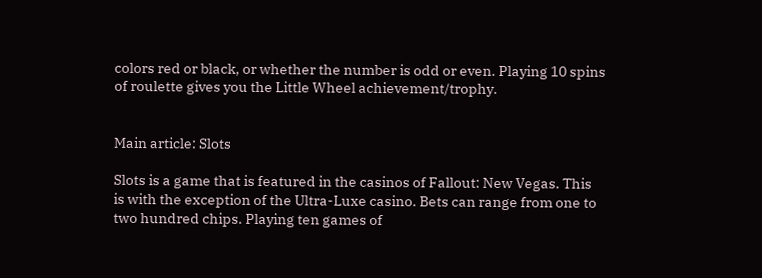colors red or black, or whether the number is odd or even. Playing 10 spins of roulette gives you the Little Wheel achievement/trophy.


Main article: Slots

Slots is a game that is featured in the casinos of Fallout: New Vegas. This is with the exception of the Ultra-Luxe casino. Bets can range from one to two hundred chips. Playing ten games of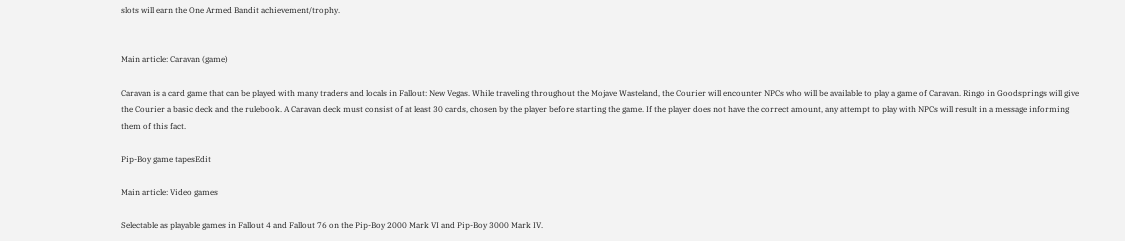slots will earn the One Armed Bandit achievement/trophy.


Main article: Caravan (game)

Caravan is a card game that can be played with many traders and locals in Fallout: New Vegas. While traveling throughout the Mojave Wasteland, the Courier will encounter NPCs who will be available to play a game of Caravan. Ringo in Goodsprings will give the Courier a basic deck and the rulebook. A Caravan deck must consist of at least 30 cards, chosen by the player before starting the game. If the player does not have the correct amount, any attempt to play with NPCs will result in a message informing them of this fact.

Pip-Boy game tapesEdit

Main article: Video games

Selectable as playable games in Fallout 4 and Fallout 76 on the Pip-Boy 2000 Mark VI and Pip-Boy 3000 Mark IV.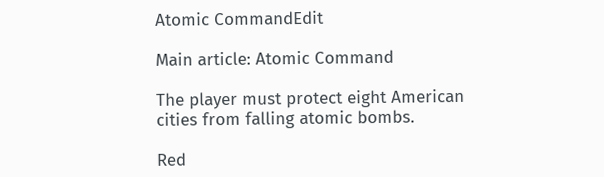Atomic CommandEdit

Main article: Atomic Command

The player must protect eight American cities from falling atomic bombs.

Red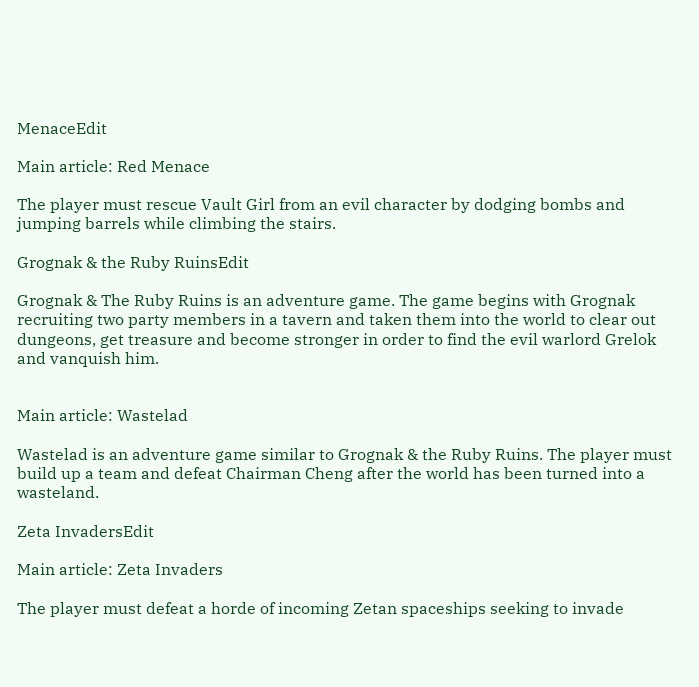MenaceEdit

Main article: Red Menace

The player must rescue Vault Girl from an evil character by dodging bombs and jumping barrels while climbing the stairs.

Grognak & the Ruby RuinsEdit

Grognak & The Ruby Ruins is an adventure game. The game begins with Grognak recruiting two party members in a tavern and taken them into the world to clear out dungeons, get treasure and become stronger in order to find the evil warlord Grelok and vanquish him.


Main article: Wastelad

Wastelad is an adventure game similar to Grognak & the Ruby Ruins. The player must build up a team and defeat Chairman Cheng after the world has been turned into a wasteland.

Zeta InvadersEdit

Main article: Zeta Invaders

The player must defeat a horde of incoming Zetan spaceships seeking to invade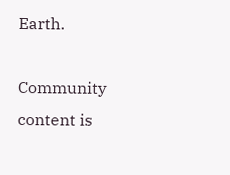Earth.

Community content is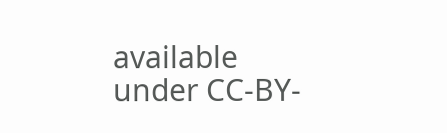available under CC-BY-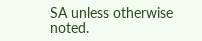SA unless otherwise noted.